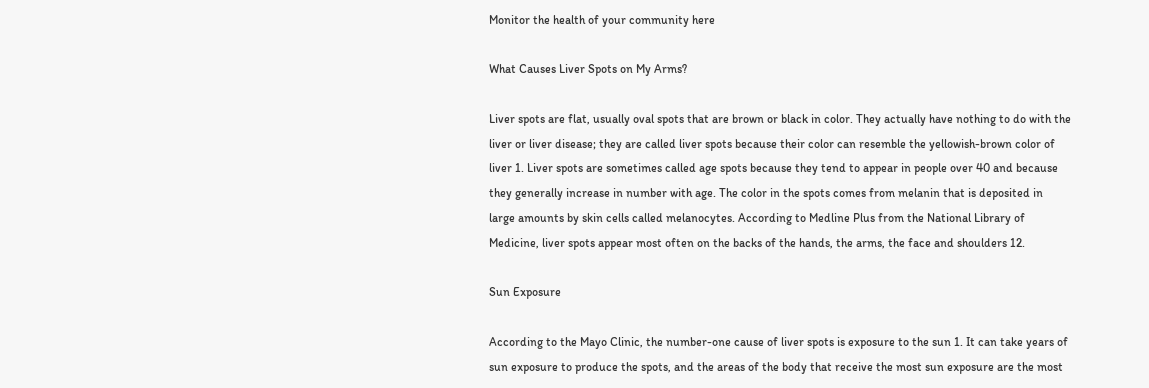Monitor the health of your community here

What Causes Liver Spots on My Arms?

Liver spots are flat, usually oval spots that are brown or black in color. They actually have nothing to do with the liver or liver disease; they are called liver spots because their color can resemble the yellowish-brown color of liver 1. Liver spots are sometimes called age spots because they tend to appear in people over 40 and because they generally increase in number with age. The color in the spots comes from melanin that is deposited in large amounts by skin cells called melanocytes. According to Medline Plus from the National Library of Medicine, liver spots appear most often on the backs of the hands, the arms, the face and shoulders 12.

Sun Exposure

According to the Mayo Clinic, the number-one cause of liver spots is exposure to the sun 1. It can take years of sun exposure to produce the spots, and the areas of the body that receive the most sun exposure are the most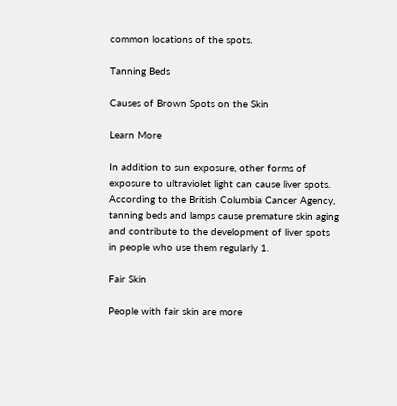common locations of the spots.

Tanning Beds

Causes of Brown Spots on the Skin

Learn More

In addition to sun exposure, other forms of exposure to ultraviolet light can cause liver spots. According to the British Columbia Cancer Agency, tanning beds and lamps cause premature skin aging and contribute to the development of liver spots in people who use them regularly 1.

Fair Skin

People with fair skin are more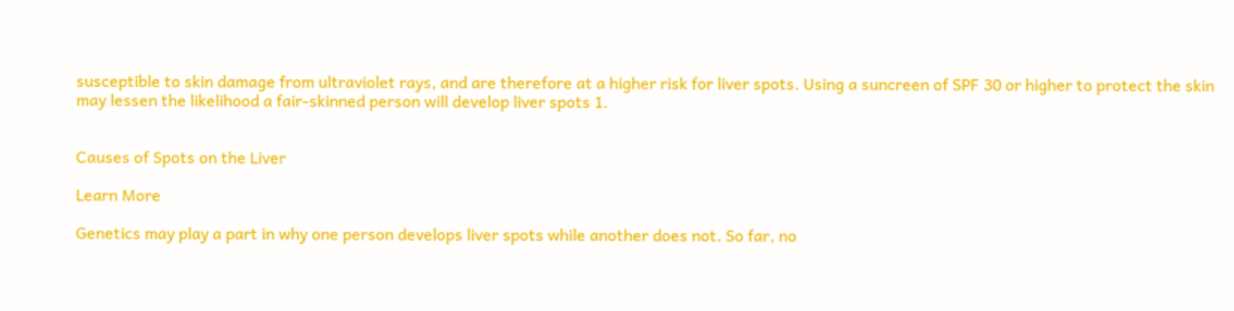susceptible to skin damage from ultraviolet rays, and are therefore at a higher risk for liver spots. Using a suncreen of SPF 30 or higher to protect the skin may lessen the likelihood a fair-skinned person will develop liver spots 1.


Causes of Spots on the Liver

Learn More

Genetics may play a part in why one person develops liver spots while another does not. So far, no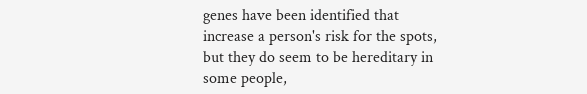genes have been identified that increase a person's risk for the spots, but they do seem to be hereditary in some people,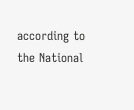according to the National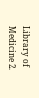Library of Medicine 2.